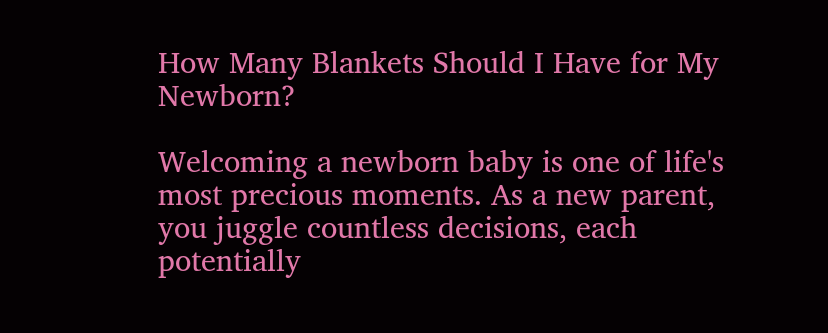How Many Blankets Should I Have for My Newborn?

Welcoming a newborn baby is one of life's most precious moments. As a new parent, you juggle countless decisions, each potentially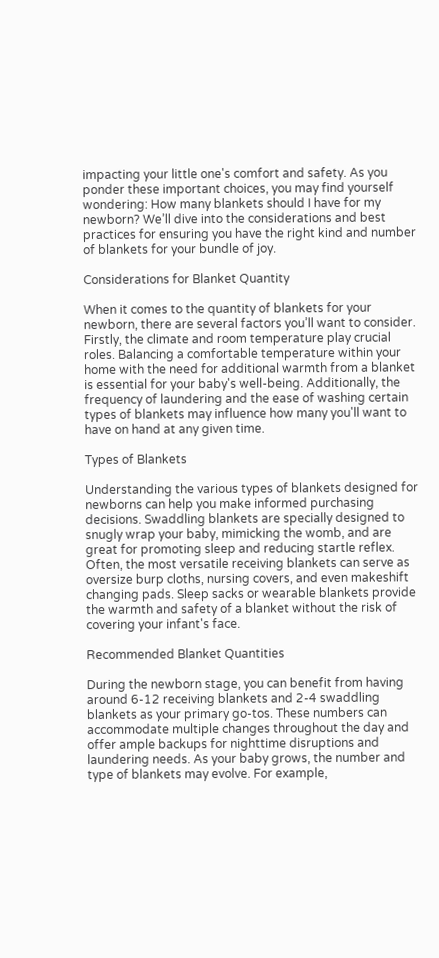impacting your little one's comfort and safety. As you ponder these important choices, you may find yourself wondering: How many blankets should I have for my newborn? We’ll dive into the considerations and best practices for ensuring you have the right kind and number of blankets for your bundle of joy.

Considerations for Blanket Quantity

When it comes to the quantity of blankets for your newborn, there are several factors you’ll want to consider. Firstly, the climate and room temperature play crucial roles. Balancing a comfortable temperature within your home with the need for additional warmth from a blanket is essential for your baby's well-being. Additionally, the frequency of laundering and the ease of washing certain types of blankets may influence how many you'll want to have on hand at any given time.

Types of Blankets

Understanding the various types of blankets designed for newborns can help you make informed purchasing decisions. Swaddling blankets are specially designed to snugly wrap your baby, mimicking the womb, and are great for promoting sleep and reducing startle reflex. Often, the most versatile receiving blankets can serve as oversize burp cloths, nursing covers, and even makeshift changing pads. Sleep sacks or wearable blankets provide the warmth and safety of a blanket without the risk of covering your infant's face.

Recommended Blanket Quantities

During the newborn stage, you can benefit from having around 6-12 receiving blankets and 2-4 swaddling blankets as your primary go-tos. These numbers can accommodate multiple changes throughout the day and offer ample backups for nighttime disruptions and laundering needs. As your baby grows, the number and type of blankets may evolve. For example,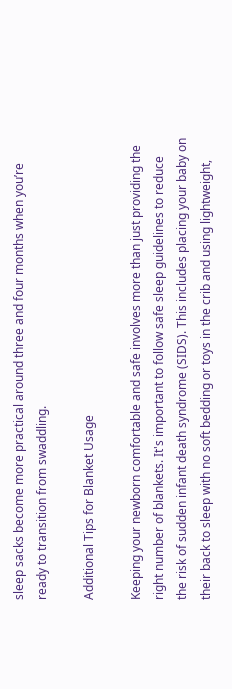sleep sacks become more practical around three and four months when you’re ready to transition from swaddling.

Additional Tips for Blanket Usage

Keeping your newborn comfortable and safe involves more than just providing the right number of blankets. It's important to follow safe sleep guidelines to reduce the risk of sudden infant death syndrome (SIDS). This includes placing your baby on their back to sleep with no soft bedding or toys in the crib and using lightweight,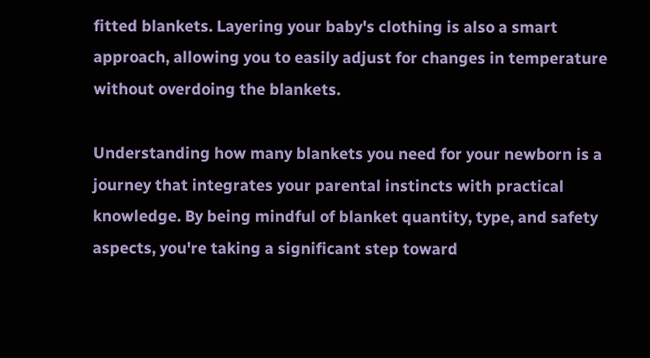fitted blankets. Layering your baby's clothing is also a smart approach, allowing you to easily adjust for changes in temperature without overdoing the blankets.

Understanding how many blankets you need for your newborn is a journey that integrates your parental instincts with practical knowledge. By being mindful of blanket quantity, type, and safety aspects, you're taking a significant step toward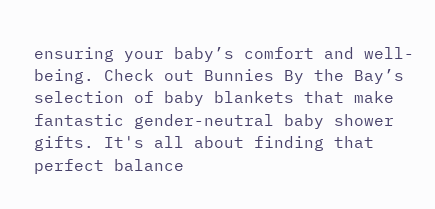ensuring your baby’s comfort and well-being. Check out Bunnies By the Bay’s selection of baby blankets that make fantastic gender-neutral baby shower gifts. It's all about finding that perfect balance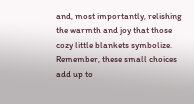and, most importantly, relishing the warmth and joy that those cozy little blankets symbolize. Remember, these small choices add up to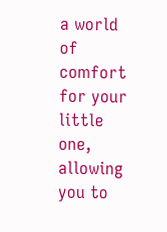a world of comfort for your little one, allowing you to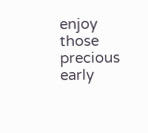enjoy those precious early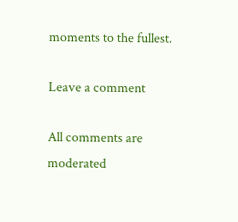moments to the fullest.

Leave a comment

All comments are moderated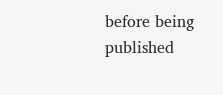before being published